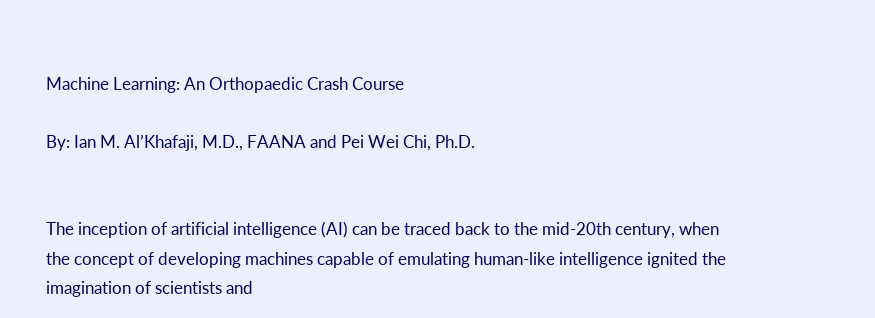Machine Learning: An Orthopaedic Crash Course

By: Ian M. Al’Khafaji, M.D., FAANA and Pei Wei Chi, Ph.D.


The inception of artificial intelligence (AI) can be traced back to the mid-20th century, when the concept of developing machines capable of emulating human-like intelligence ignited the imagination of scientists and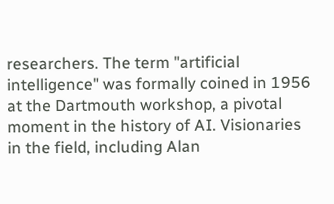researchers. The term "artificial intelligence" was formally coined in 1956 at the Dartmouth workshop, a pivotal moment in the history of AI. Visionaries in the field, including Alan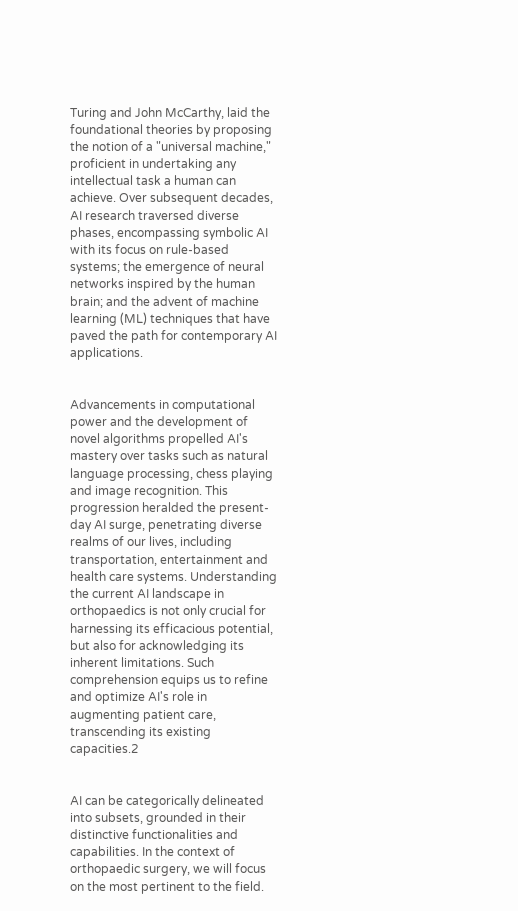Turing and John McCarthy, laid the foundational theories by proposing the notion of a "universal machine," proficient in undertaking any intellectual task a human can achieve. Over subsequent decades, AI research traversed diverse phases, encompassing symbolic AI with its focus on rule-based systems; the emergence of neural networks inspired by the human brain; and the advent of machine learning (ML) techniques that have paved the path for contemporary AI applications.


Advancements in computational power and the development of novel algorithms propelled AI's mastery over tasks such as natural language processing, chess playing and image recognition. This progression heralded the present-day AI surge, penetrating diverse realms of our lives, including transportation, entertainment and health care systems. Understanding the current AI landscape in orthopaedics is not only crucial for harnessing its efficacious potential, but also for acknowledging its inherent limitations. Such comprehension equips us to refine and optimize AI's role in augmenting patient care, transcending its existing capacities.2


AI can be categorically delineated into subsets, grounded in their distinctive functionalities and capabilities. In the context of orthopaedic surgery, we will focus on the most pertinent to the field.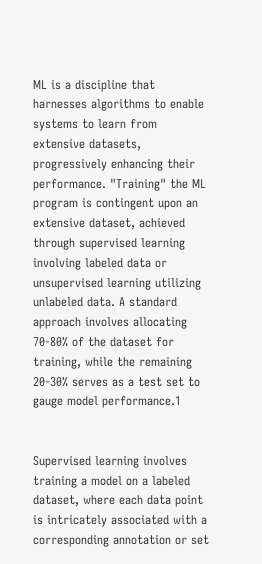ML is a discipline that harnesses algorithms to enable systems to learn from extensive datasets, progressively enhancing their performance. "Training" the ML program is contingent upon an extensive dataset, achieved through supervised learning involving labeled data or unsupervised learning utilizing unlabeled data. A standard approach involves allocating 70-80% of the dataset for training, while the remaining 20-30% serves as a test set to gauge model performance.1


Supervised learning involves training a model on a labeled dataset, where each data point is intricately associated with a corresponding annotation or set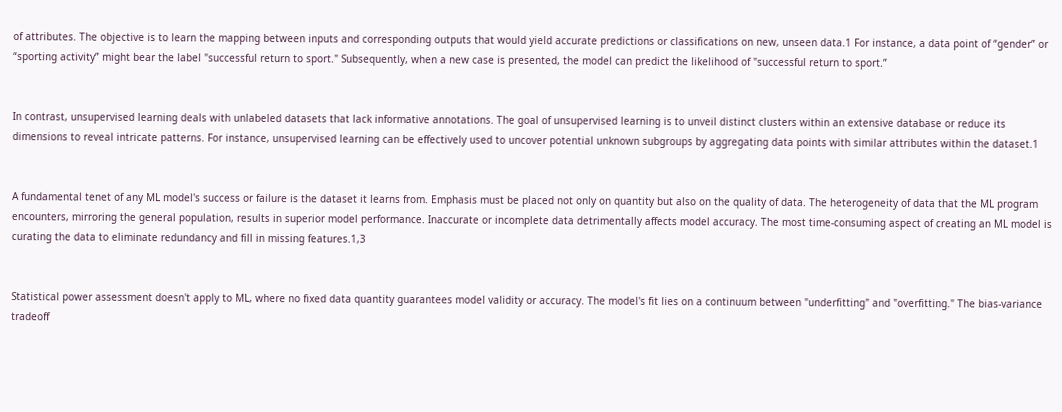of attributes. The objective is to learn the mapping between inputs and corresponding outputs that would yield accurate predictions or classifications on new, unseen data.1 For instance, a data point of “gender” or “sporting activity” might bear the label "successful return to sport." Subsequently, when a new case is presented, the model can predict the likelihood of "successful return to sport.”


In contrast, unsupervised learning deals with unlabeled datasets that lack informative annotations. The goal of unsupervised learning is to unveil distinct clusters within an extensive database or reduce its dimensions to reveal intricate patterns. For instance, unsupervised learning can be effectively used to uncover potential unknown subgroups by aggregating data points with similar attributes within the dataset.1


A fundamental tenet of any ML model's success or failure is the dataset it learns from. Emphasis must be placed not only on quantity but also on the quality of data. The heterogeneity of data that the ML program encounters, mirroring the general population, results in superior model performance. Inaccurate or incomplete data detrimentally affects model accuracy. The most time-consuming aspect of creating an ML model is curating the data to eliminate redundancy and fill in missing features.1,3


Statistical power assessment doesn't apply to ML, where no fixed data quantity guarantees model validity or accuracy. The model's fit lies on a continuum between "underfitting" and "overfitting." The bias-variance tradeoff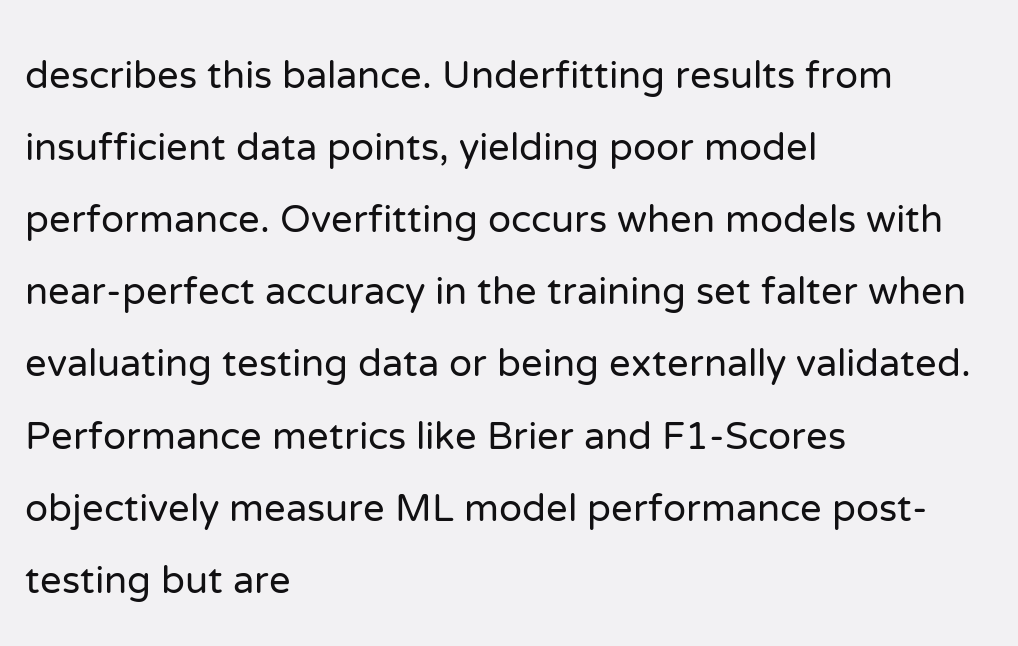describes this balance. Underfitting results from insufficient data points, yielding poor model performance. Overfitting occurs when models with near-perfect accuracy in the training set falter when evaluating testing data or being externally validated. Performance metrics like Brier and F1-Scores objectively measure ML model performance post-testing but are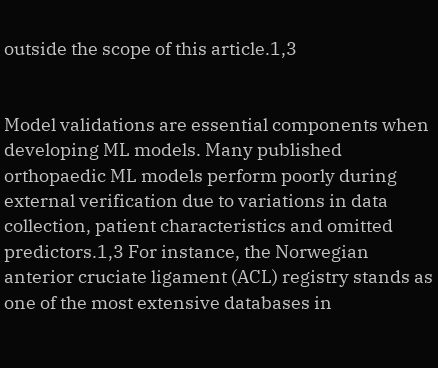outside the scope of this article.1,3


Model validations are essential components when developing ML models. Many published orthopaedic ML models perform poorly during external verification due to variations in data collection, patient characteristics and omitted predictors.1,3 For instance, the Norwegian anterior cruciate ligament (ACL) registry stands as one of the most extensive databases in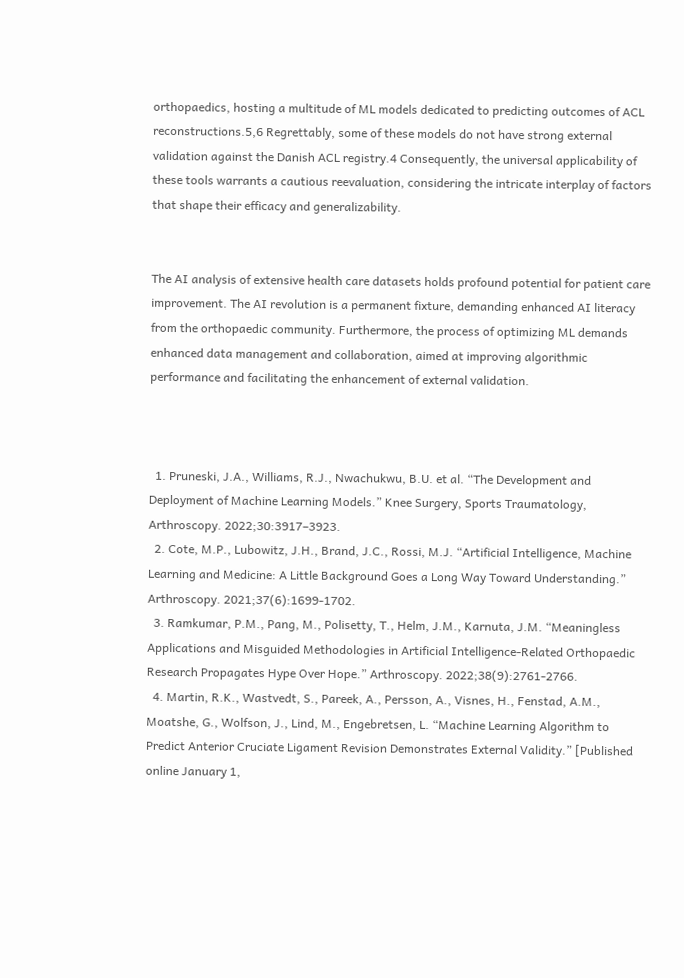orthopaedics, hosting a multitude of ML models dedicated to predicting outcomes of ACL reconstructions.5,6 Regrettably, some of these models do not have strong external validation against the Danish ACL registry.4 Consequently, the universal applicability of these tools warrants a cautious reevaluation, considering the intricate interplay of factors that shape their efficacy and generalizability.


The AI analysis of extensive health care datasets holds profound potential for patient care improvement. The AI revolution is a permanent fixture, demanding enhanced AI literacy from the orthopaedic community. Furthermore, the process of optimizing ML demands enhanced data management and collaboration, aimed at improving algorithmic performance and facilitating the enhancement of external validation.



  1. Pruneski, J.A., Williams, R.J., Nwachukwu, B.U. et al. “The Development and Deployment of Machine Learning Models.” Knee Surgery, Sports Traumatology, Arthroscopy. 2022;30:3917–3923.
  2. Cote, M.P., Lubowitz, J.H., Brand, J.C., Rossi, M.J. “Artificial Intelligence, Machine Learning and Medicine: A Little Background Goes a Long Way Toward Understanding.” Arthroscopy. 2021;37(6):1699-1702.
  3. Ramkumar, P.M., Pang, M., Polisetty, T., Helm, J.M., Karnuta, J.M. “Meaningless Applications and Misguided Methodologies in Artificial Intelligence-Related Orthopaedic Research Propagates Hype Over Hope.” Arthroscopy. 2022;38(9):2761-2766.
  4. Martin, R.K., Wastvedt, S., Pareek, A., Persson, A., Visnes, H., Fenstad, A.M., Moatshe, G., Wolfson, J., Lind, M., Engebretsen, L. “Machine Learning Algorithm to Predict Anterior Cruciate Ligament Revision Demonstrates External Validity.” [Published online January 1,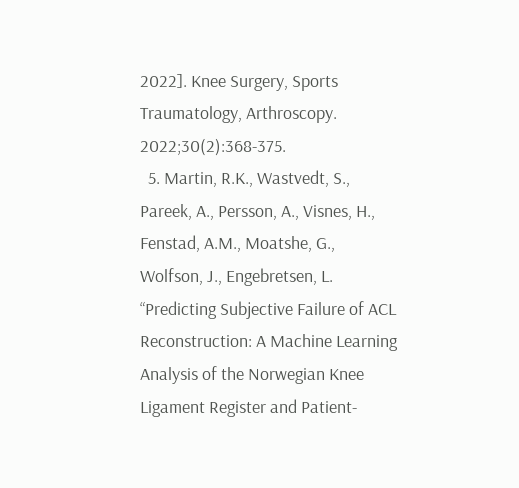2022]. Knee Surgery, Sports Traumatology, Arthroscopy. 2022;30(2):368-375.
  5. Martin, R.K., Wastvedt, S., Pareek, A., Persson, A., Visnes, H., Fenstad, A.M., Moatshe, G., Wolfson, J., Engebretsen, L. “Predicting Subjective Failure of ACL Reconstruction: A Machine Learning Analysis of the Norwegian Knee Ligament Register and Patient-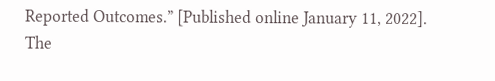Reported Outcomes.” [Published online January 11, 2022]. The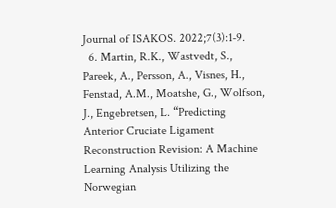Journal of ISAKOS. 2022;7(3):1-9.
  6. Martin, R.K., Wastvedt, S., Pareek, A., Persson, A., Visnes, H., Fenstad, A.M., Moatshe, G., Wolfson, J., Engebretsen, L. “Predicting Anterior Cruciate Ligament Reconstruction Revision: A Machine Learning Analysis Utilizing the Norwegian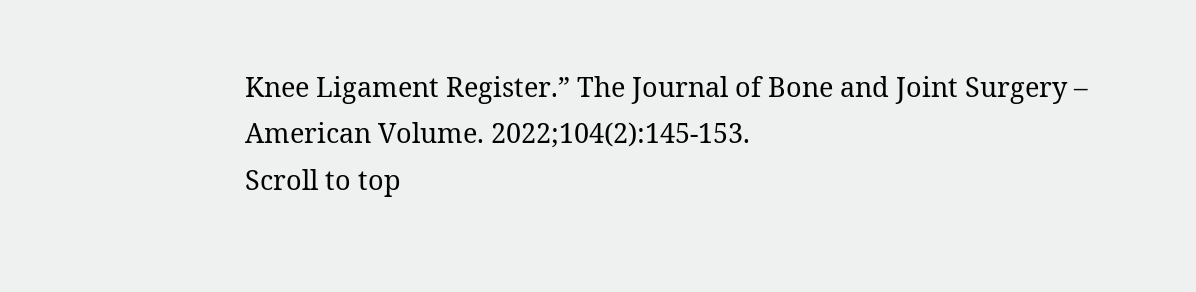Knee Ligament Register.” The Journal of Bone and Joint Surgery – American Volume. 2022;104(2):145-153.
Scroll to top